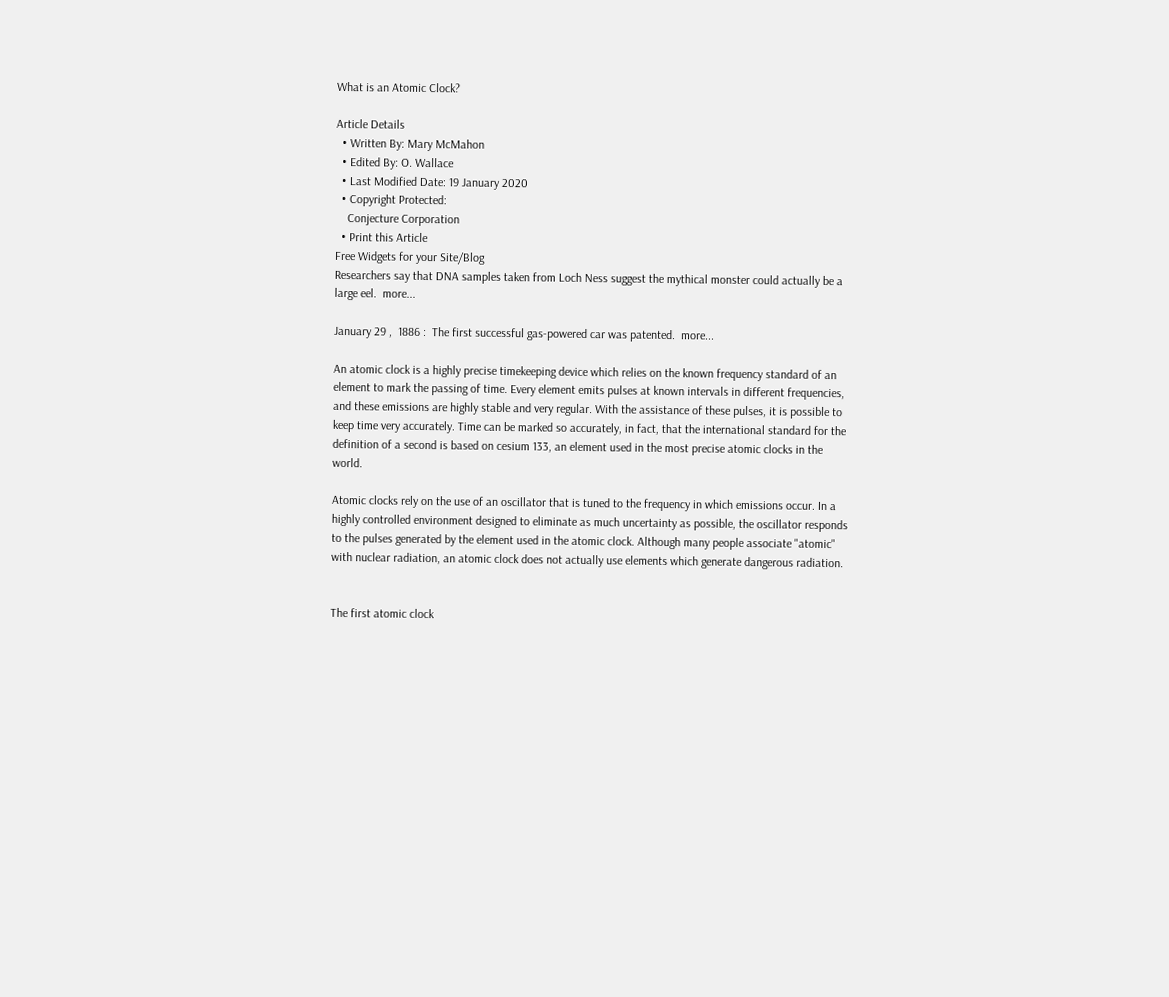What is an Atomic Clock?

Article Details
  • Written By: Mary McMahon
  • Edited By: O. Wallace
  • Last Modified Date: 19 January 2020
  • Copyright Protected:
    Conjecture Corporation
  • Print this Article
Free Widgets for your Site/Blog
Researchers say that DNA samples taken from Loch Ness suggest the mythical monster could actually be a large eel.  more...

January 29 ,  1886 :  The first successful gas-powered car was patented.  more...

An atomic clock is a highly precise timekeeping device which relies on the known frequency standard of an element to mark the passing of time. Every element emits pulses at known intervals in different frequencies, and these emissions are highly stable and very regular. With the assistance of these pulses, it is possible to keep time very accurately. Time can be marked so accurately, in fact, that the international standard for the definition of a second is based on cesium 133, an element used in the most precise atomic clocks in the world.

Atomic clocks rely on the use of an oscillator that is tuned to the frequency in which emissions occur. In a highly controlled environment designed to eliminate as much uncertainty as possible, the oscillator responds to the pulses generated by the element used in the atomic clock. Although many people associate "atomic" with nuclear radiation, an atomic clock does not actually use elements which generate dangerous radiation.


The first atomic clock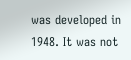was developed in 1948. It was not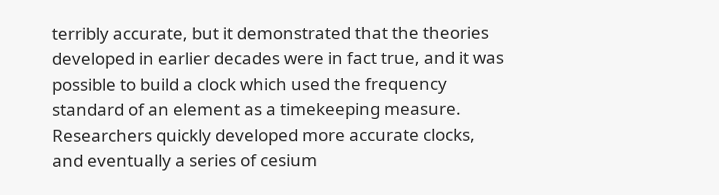terribly accurate, but it demonstrated that the theories developed in earlier decades were in fact true, and it was possible to build a clock which used the frequency standard of an element as a timekeeping measure. Researchers quickly developed more accurate clocks, and eventually a series of cesium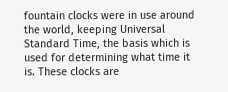fountain clocks were in use around the world, keeping Universal Standard Time, the basis which is used for determining what time it is. These clocks are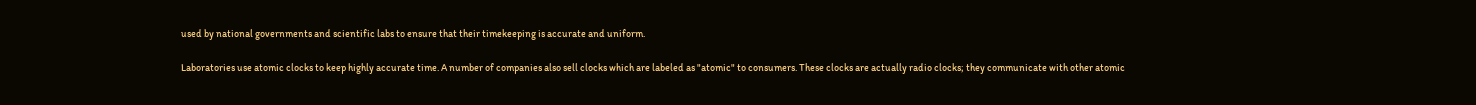used by national governments and scientific labs to ensure that their timekeeping is accurate and uniform.

Laboratories use atomic clocks to keep highly accurate time. A number of companies also sell clocks which are labeled as "atomic" to consumers. These clocks are actually radio clocks; they communicate with other atomic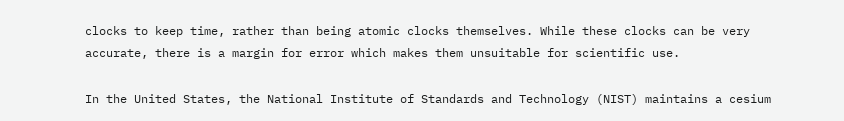clocks to keep time, rather than being atomic clocks themselves. While these clocks can be very accurate, there is a margin for error which makes them unsuitable for scientific use.

In the United States, the National Institute of Standards and Technology (NIST) maintains a cesium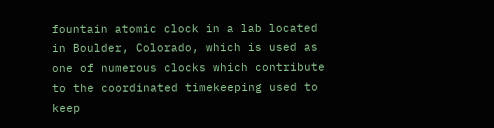fountain atomic clock in a lab located in Boulder, Colorado, which is used as one of numerous clocks which contribute to the coordinated timekeeping used to keep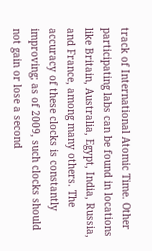track of International Atomic Time. Other participating labs can be found in locations like Britain, Australia, Egypt, India, Russia, and France, among many others. The accuracy of these clocks is constantly improving; as of 2009, such clocks should not gain or lose a second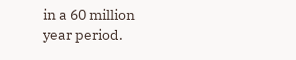in a 60 million year period.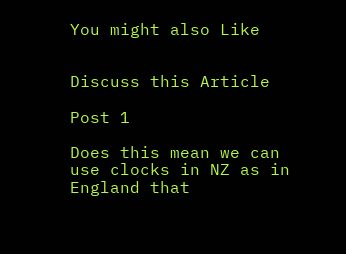You might also Like


Discuss this Article

Post 1

Does this mean we can use clocks in NZ as in England that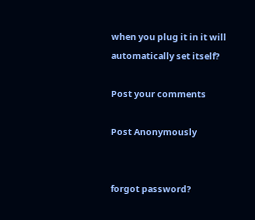when you plug it in it will automatically set itself?

Post your comments

Post Anonymously


forgot password?